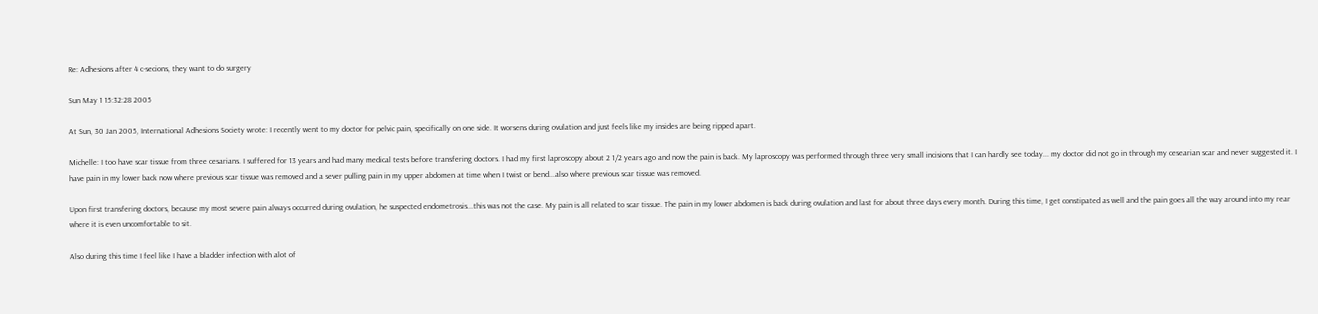Re: Adhesions after 4 c-secions, they want to do surgery

Sun May 1 15:32:28 2005

At Sun, 30 Jan 2005, International Adhesions Society wrote: I recently went to my doctor for pelvic pain, specifically on one side. It worsens during ovulation and just feels like my insides are being ripped apart.

Michelle: I too have scar tissue from three cesarians. I suffered for 13 years and had many medical tests before transfering doctors. I had my first laproscopy about 2 1/2 years ago and now the pain is back. My laproscopy was performed through three very small incisions that I can hardly see today... my doctor did not go in through my cesearian scar and never suggested it. I have pain in my lower back now where previous scar tissue was removed and a sever pulling pain in my upper abdomen at time when I twist or bend...also where previous scar tissue was removed.

Upon first transfering doctors, because my most severe pain always occurred during ovulation, he suspected endometrosis...this was not the case. My pain is all related to scar tissue. The pain in my lower abdomen is back during ovulation and last for about three days every month. During this time, I get constipated as well and the pain goes all the way around into my rear where it is even uncomfortable to sit.

Also during this time I feel like I have a bladder infection with alot of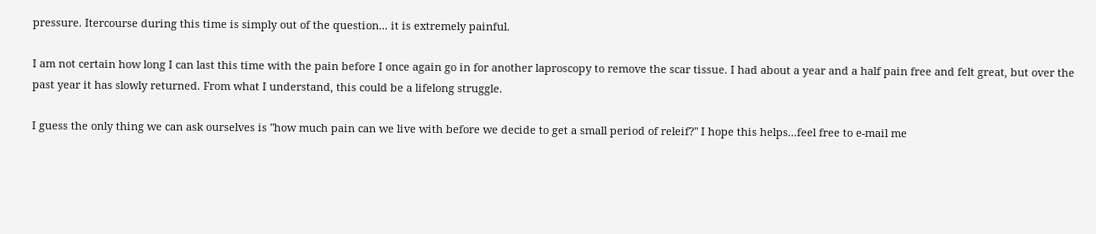pressure. Itercourse during this time is simply out of the question... it is extremely painful.

I am not certain how long I can last this time with the pain before I once again go in for another laproscopy to remove the scar tissue. I had about a year and a half pain free and felt great, but over the past year it has slowly returned. From what I understand, this could be a lifelong struggle.

I guess the only thing we can ask ourselves is "how much pain can we live with before we decide to get a small period of releif?" I hope this helps...feel free to e-mail me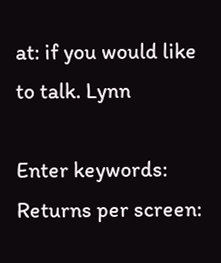at: if you would like to talk. Lynn

Enter keywords:
Returns per screen: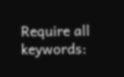Require all keywords: